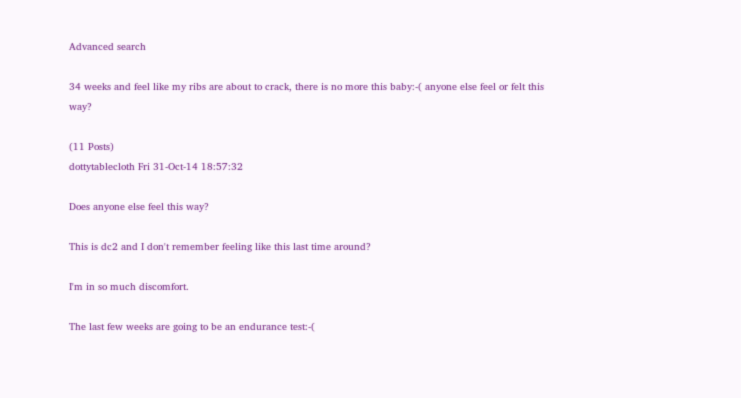Advanced search

34 weeks and feel like my ribs are about to crack, there is no more this baby:-( anyone else feel or felt this way?

(11 Posts)
dottytablecloth Fri 31-Oct-14 18:57:32

Does anyone else feel this way?

This is dc2 and I don't remember feeling like this last time around?

I'm in so much discomfort.

The last few weeks are going to be an endurance test:-(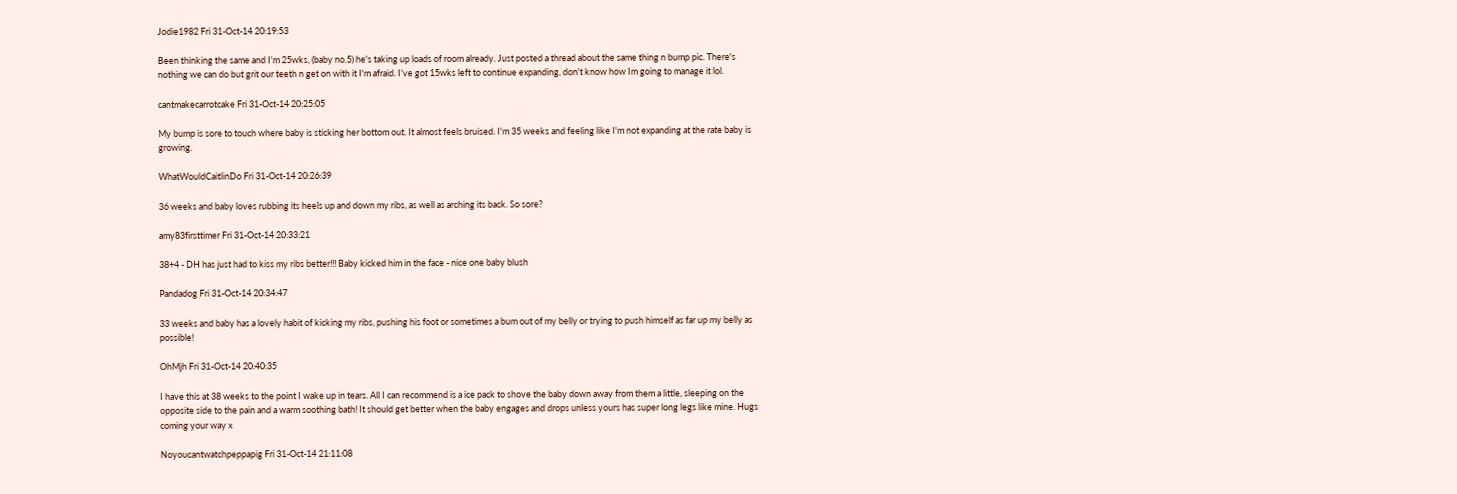Jodie1982 Fri 31-Oct-14 20:19:53

Been thinking the same and I'm 25wks, (baby no.5) he's taking up loads of room already. Just posted a thread about the same thing n bump pic. There's nothing we can do but grit our teeth n get on with it I'm afraid. I've got 15wks left to continue expanding, don't know how Im going to manage it lol.

cantmakecarrotcake Fri 31-Oct-14 20:25:05

My bump is sore to touch where baby is sticking her bottom out. It almost feels bruised. I'm 35 weeks and feeling like I'm not expanding at the rate baby is growing.

WhatWouldCaitlinDo Fri 31-Oct-14 20:26:39

36 weeks and baby loves rubbing its heels up and down my ribs, as well as arching its back. So sore?

amy83firsttimer Fri 31-Oct-14 20:33:21

38+4 - DH has just had to kiss my ribs better!!! Baby kicked him in the face - nice one baby blush

Pandadog Fri 31-Oct-14 20:34:47

33 weeks and baby has a lovely habit of kicking my ribs, pushing his foot or sometimes a bum out of my belly or trying to push himself as far up my belly as possible!

OhMjh Fri 31-Oct-14 20:40:35

I have this at 38 weeks to the point I wake up in tears. All I can recommend is a ice pack to shove the baby down away from them a little, sleeping on the opposite side to the pain and a warm soothing bath! It should get better when the baby engages and drops unless yours has super long legs like mine. Hugs coming your way x

Noyoucantwatchpeppapig Fri 31-Oct-14 21:11:08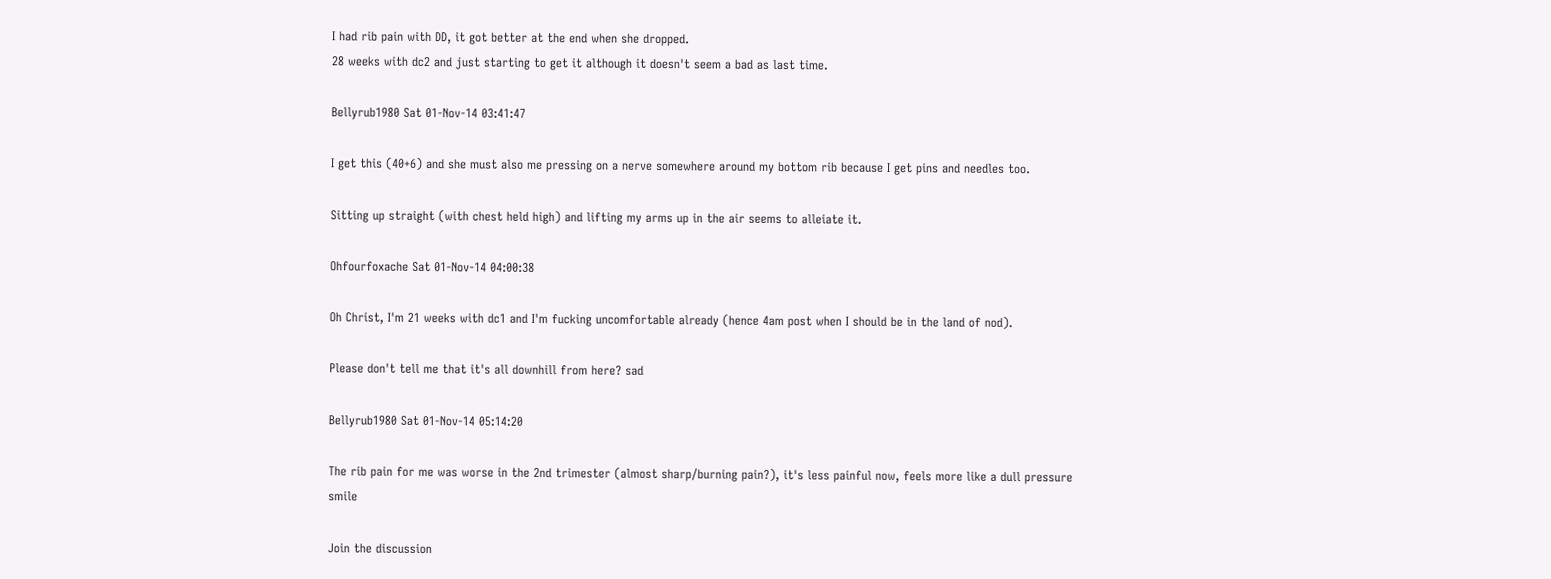I had rib pain with DD, it got better at the end when she dropped.
28 weeks with dc2 and just starting to get it although it doesn't seem a bad as last time.

Bellyrub1980 Sat 01-Nov-14 03:41:47

I get this (40+6) and she must also me pressing on a nerve somewhere around my bottom rib because I get pins and needles too.

Sitting up straight (with chest held high) and lifting my arms up in the air seems to alleiate it.

Ohfourfoxache Sat 01-Nov-14 04:00:38

Oh Christ, I'm 21 weeks with dc1 and I'm fucking uncomfortable already (hence 4am post when I should be in the land of nod).

Please don't tell me that it's all downhill from here? sad

Bellyrub1980 Sat 01-Nov-14 05:14:20

The rib pain for me was worse in the 2nd trimester (almost sharp/burning pain?), it's less painful now, feels more like a dull pressure smile

Join the discussion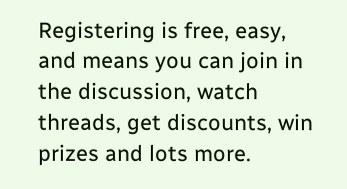Registering is free, easy, and means you can join in the discussion, watch threads, get discounts, win prizes and lots more.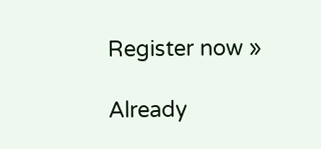Register now »

Already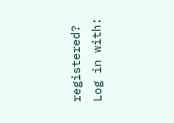registered? Log in with: